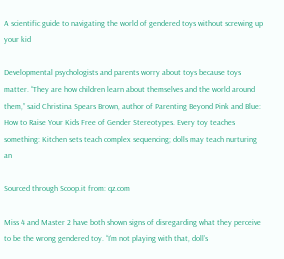A scientific guide to navigating the world of gendered toys without screwing up your kid

Developmental psychologists and parents worry about toys because toys matter. “They are how children learn about themselves and the world around them,” said Christina Spears Brown, author of Parenting Beyond Pink and Blue: How to Raise Your Kids Free of Gender Stereotypes. Every toy teaches something: Kitchen sets teach complex sequencing; dolls may teach nurturing an

Sourced through Scoop.it from: qz.com

Miss 4 and Master 2 have both shown signs of disregarding what they perceive to be the wrong gendered toy. “I’m not playing with that, doll’s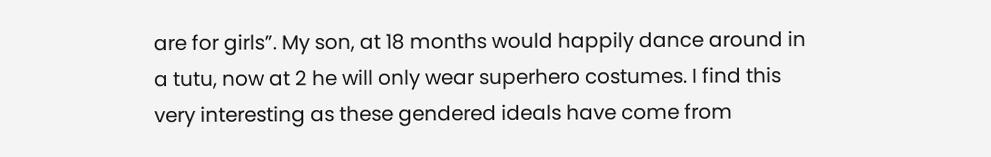are for girls”. My son, at 18 months would happily dance around in a tutu, now at 2 he will only wear superhero costumes. I find this very interesting as these gendered ideals have come from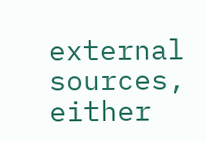external sources, either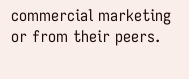commercial marketing or from their peers.